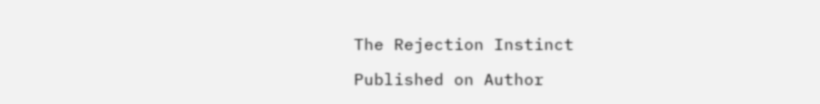The Rejection Instinct

Published on Author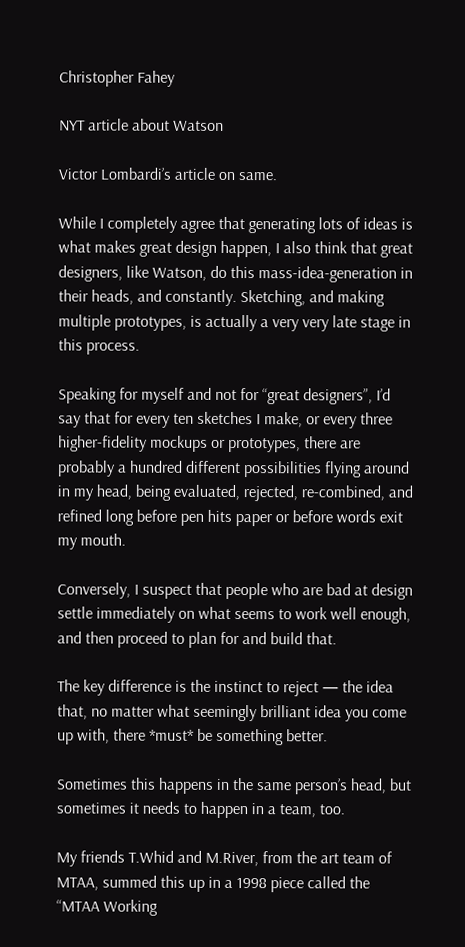Christopher Fahey

NYT article about Watson

Victor Lombardi’s article on same.

While I completely agree that generating lots of ideas is what makes great design happen, I also think that great designers, like Watson, do this mass-idea-generation in their heads, and constantly. Sketching, and making multiple prototypes, is actually a very very late stage in this process.

Speaking for myself and not for “great designers”, I’d say that for every ten sketches I make, or every three higher-fidelity mockups or prototypes, there are probably a hundred different possibilities flying around in my head, being evaluated, rejected, re-combined, and refined long before pen hits paper or before words exit my mouth.

Conversely, I suspect that people who are bad at design settle immediately on what seems to work well enough, and then proceed to plan for and build that.

The key difference is the instinct to reject — the idea that, no matter what seemingly brilliant idea you come up with, there *must* be something better.

Sometimes this happens in the same person’s head, but sometimes it needs to happen in a team, too.

My friends T.Whid and M.River, from the art team of MTAA, summed this up in a 1998 piece called the “MTAA Working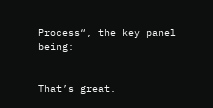Process“, the key panel being:


That’s great.